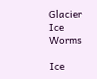Glacier Ice Worms

Ice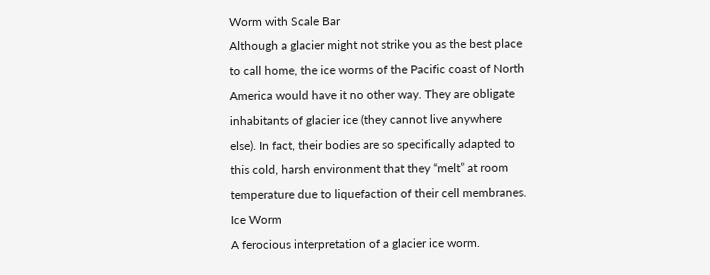Worm with Scale Bar
Although a glacier might not strike you as the best place to call home, the ice worms of the Pacific coast of North America would have it no other way. They are obligate inhabitants of glacier ice (they cannot live anywhere else). In fact, their bodies are so specifically adapted to this cold, harsh environment that they “melt” at room temperature due to liquefaction of their cell membranes.
Ice Worm
A ferocious interpretation of a glacier ice worm.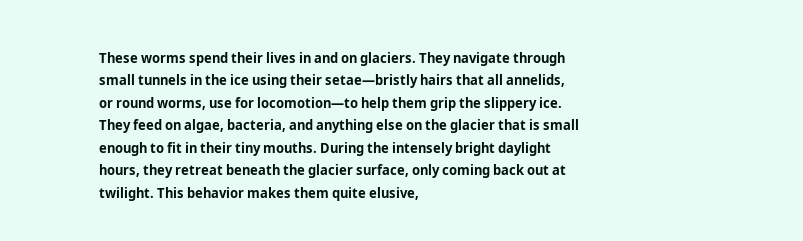These worms spend their lives in and on glaciers. They navigate through small tunnels in the ice using their setae—bristly hairs that all annelids, or round worms, use for locomotion—to help them grip the slippery ice. They feed on algae, bacteria, and anything else on the glacier that is small enough to fit in their tiny mouths. During the intensely bright daylight hours, they retreat beneath the glacier surface, only coming back out at twilight. This behavior makes them quite elusive,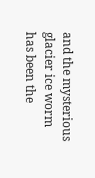and the mysterious glacier ice worm has been the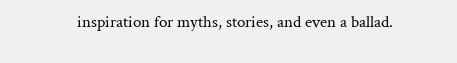inspiration for myths, stories, and even a ballad.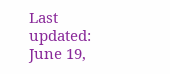Last updated: June 19,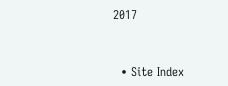2017


  • Site Index